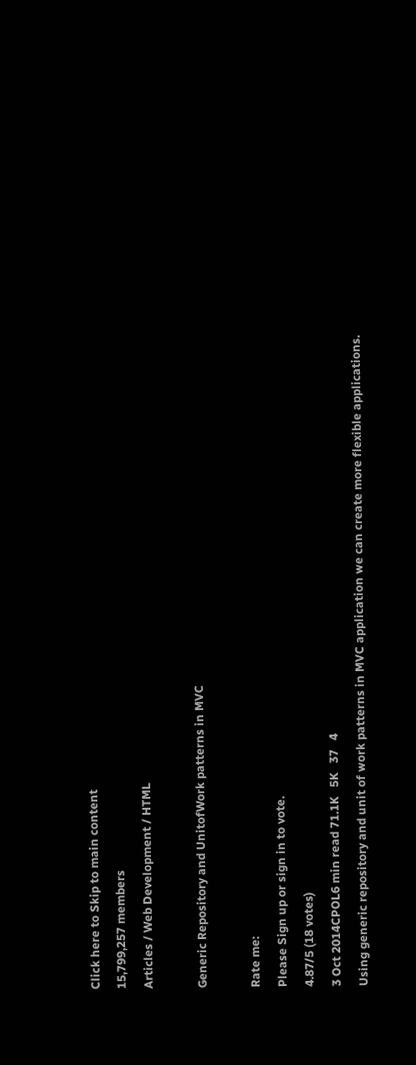Click here to Skip to main content
15,799,257 members
Articles / Web Development / HTML

Generic Repository and UnitofWork patterns in MVC

Rate me:
Please Sign up or sign in to vote.
4.87/5 (18 votes)
3 Oct 2014CPOL6 min read 71.1K   5K   37   4
Using generic repository and unit of work patterns in MVC application we can create more flexible applications.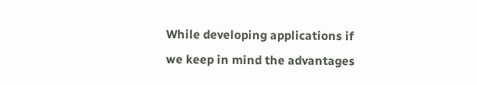While developing applications if we keep in mind the advantages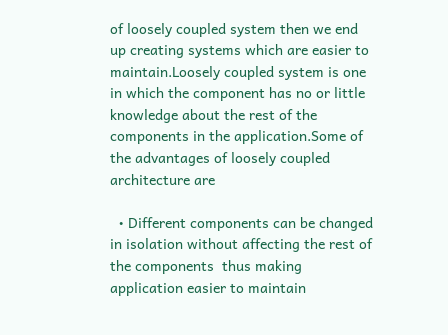of loosely coupled system then we end up creating systems which are easier to maintain.Loosely coupled system is one in which the component has no or little knowledge about the rest of the components in the application.Some of the advantages of loosely coupled architecture are

  • Different components can be changed in isolation without affecting the rest of the components  thus making  application easier to maintain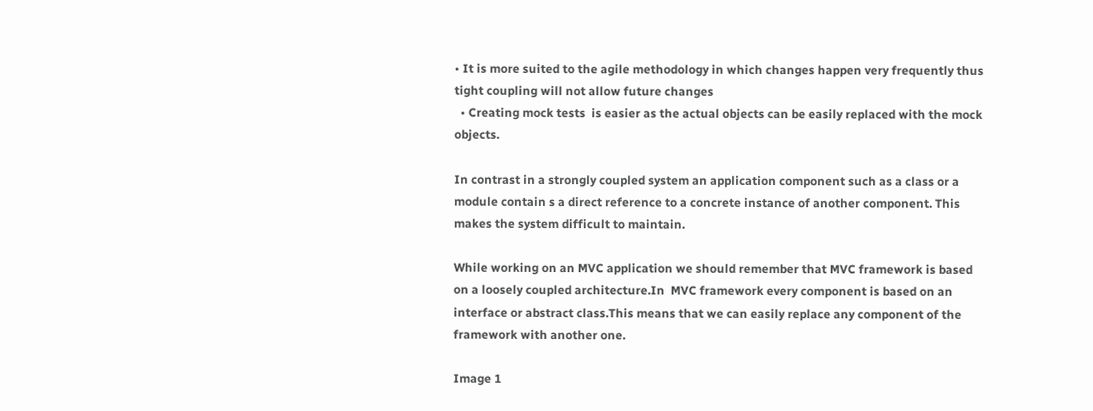• It is more suited to the agile methodology in which changes happen very frequently thus tight coupling will not allow future changes
  • Creating mock tests  is easier as the actual objects can be easily replaced with the mock objects.

In contrast in a strongly coupled system an application component such as a class or a module contain s a direct reference to a concrete instance of another component. This makes the system difficult to maintain.

While working on an MVC application we should remember that MVC framework is based on a loosely coupled architecture.In  MVC framework every component is based on an interface or abstract class.This means that we can easily replace any component of the framework with another one.

Image 1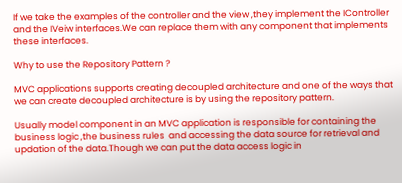If we take the examples of the controller and the view ,they implement the IController and the IVeiw interfaces.We can replace them with any component that implements these interfaces.

Why to use the Repository Pattern ?

MVC applications supports creating decoupled architecture and one of the ways that we can create decoupled architecture is by using the repository pattern.

Usually model component in an MVC application is responsible for containing the business logic ,the business rules  and accessing the data source for retrieval and updation of the data.Though we can put the data access logic in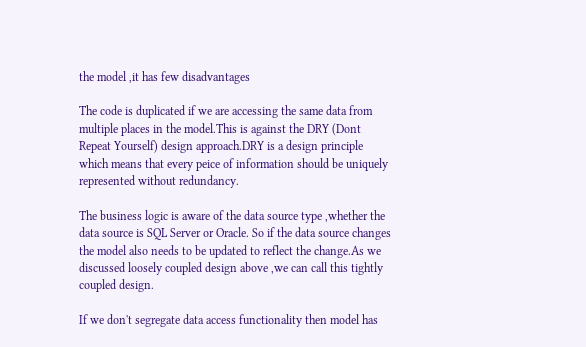the model ,it has few disadvantages

The code is duplicated if we are accessing the same data from multiple places in the model.This is against the DRY (Dont Repeat Yourself) design approach.DRY is a design principle which means that every peice of information should be uniquely represented without redundancy.

The business logic is aware of the data source type ,whether the data source is SQL Server or Oracle. So if the data source changes the model also needs to be updated to reflect the change.As we discussed loosely coupled design above ,we can call this tightly coupled design.

If we don't segregate data access functionality then model has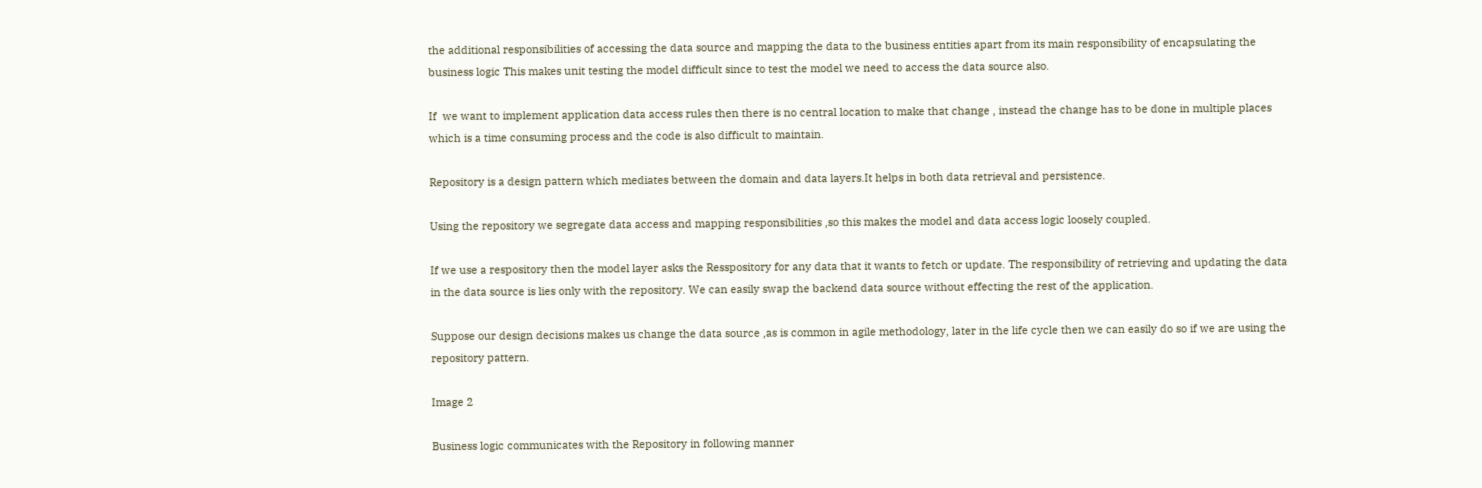the additional responsibilities of accessing the data source and mapping the data to the business entities apart from its main responsibility of encapsulating the business logic This makes unit testing the model difficult since to test the model we need to access the data source also.

If  we want to implement application data access rules then there is no central location to make that change , instead the change has to be done in multiple places which is a time consuming process and the code is also difficult to maintain.

Repository is a design pattern which mediates between the domain and data layers.It helps in both data retrieval and persistence.

Using the repository we segregate data access and mapping responsibilities ,so this makes the model and data access logic loosely coupled.

If we use a respository then the model layer asks the Resspository for any data that it wants to fetch or update. The responsibility of retrieving and updating the data in the data source is lies only with the repository. We can easily swap the backend data source without effecting the rest of the application.

Suppose our design decisions makes us change the data source ,as is common in agile methodology, later in the life cycle then we can easily do so if we are using the repository pattern.

Image 2

Business logic communicates with the Repository in following manner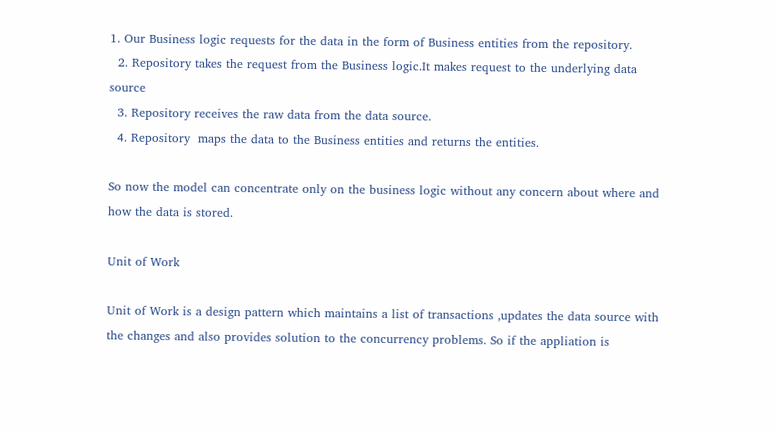1. Our Business logic requests for the data in the form of Business entities from the repository.
  2. Repository takes the request from the Business logic.It makes request to the underlying data source
  3. Repository receives the raw data from the data source.
  4. Repository  maps the data to the Business entities and returns the entities.

So now the model can concentrate only on the business logic without any concern about where and how the data is stored.

Unit of Work

Unit of Work is a design pattern which maintains a list of transactions ,updates the data source with the changes and also provides solution to the concurrency problems. So if the appliation is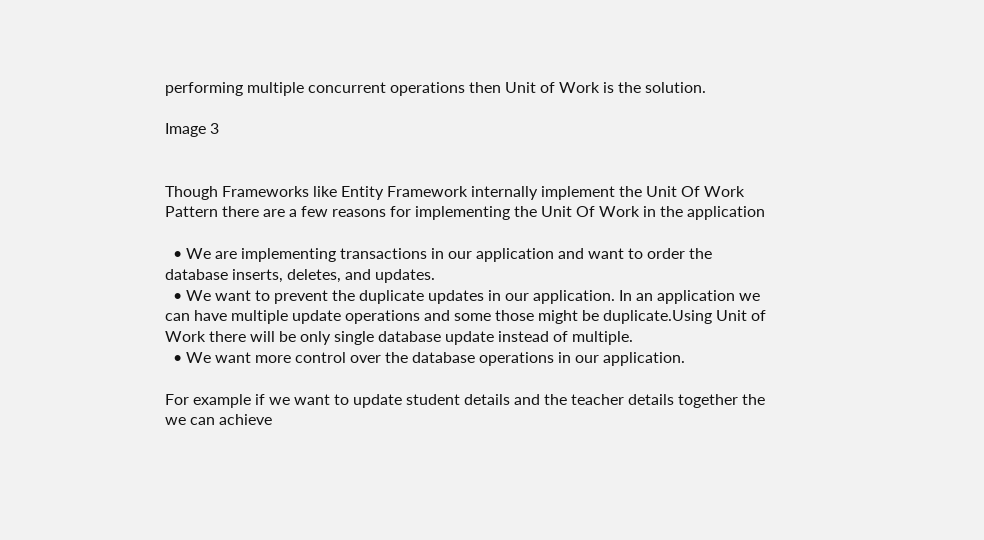performing multiple concurrent operations then Unit of Work is the solution.

Image 3


Though Frameworks like Entity Framework internally implement the Unit Of Work Pattern there are a few reasons for implementing the Unit Of Work in the application

  • We are implementing transactions in our application and want to order the database inserts, deletes, and updates.
  • We want to prevent the duplicate updates in our application. In an application we can have multiple update operations and some those might be duplicate.Using Unit of Work there will be only single database update instead of multiple.
  • We want more control over the database operations in our application.

For example if we want to update student details and the teacher details together the we can achieve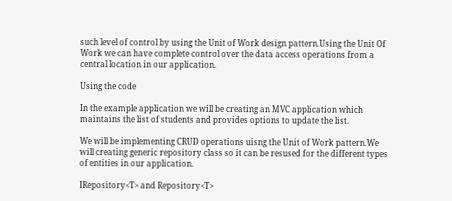such level of control by using the Unit of Work design pattern.Using the Unit Of Work we can have complete control over the data access operations from a central location in our application.

Using the code

In the example application we will be creating an MVC application which maintains the list of students and provides options to update the list.

We will be implementing CRUD operations uisng the Unit of Work pattern.We will creating generic repository class so it can be resused for the different types of entities in our application.

IRepository<T> and Repository<T>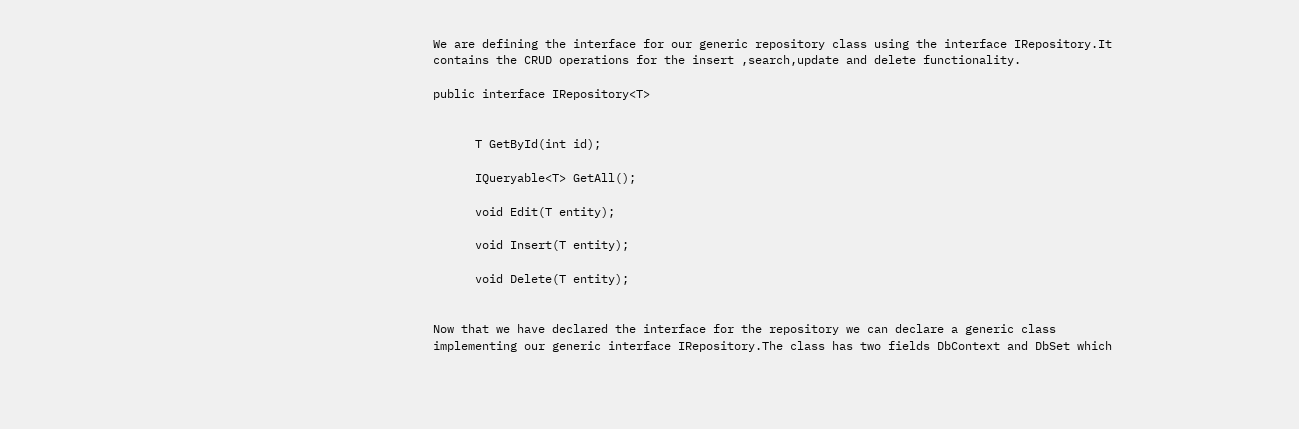We are defining the interface for our generic repository class using the interface IRepository.It contains the CRUD operations for the insert ,search,update and delete functionality.

public interface IRepository<T>


      T GetById(int id);

      IQueryable<T> GetAll();

      void Edit(T entity);

      void Insert(T entity);

      void Delete(T entity);


Now that we have declared the interface for the repository we can declare a generic class implementing our generic interface IRepository.The class has two fields DbContext and DbSet which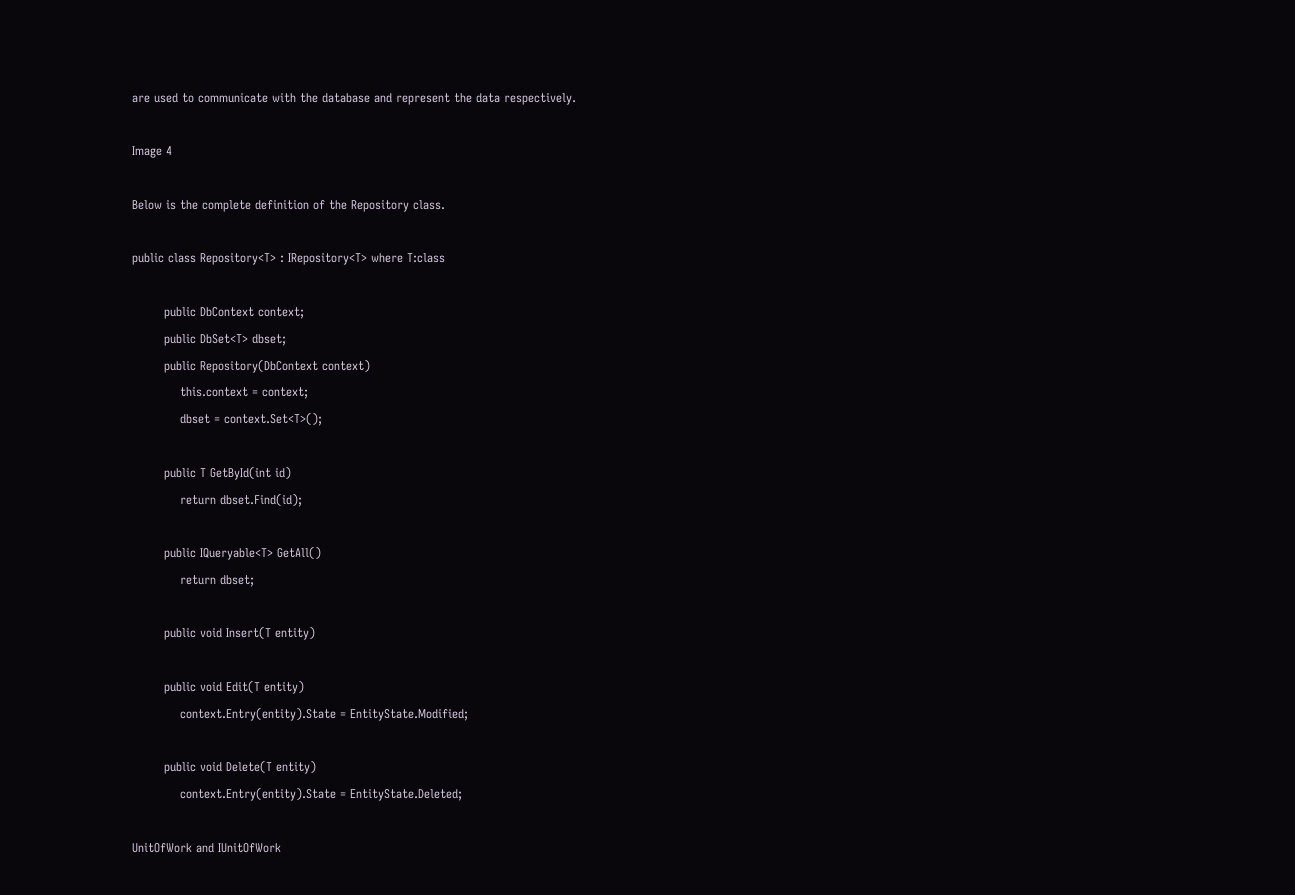are used to communicate with the database and represent the data respectively.

Image 4

Below is the complete definition of the Repository class.

public class Repository<T> : IRepository<T> where T:class

        public DbContext context;
        public DbSet<T> dbset;
        public Repository(DbContext context)
            this.context = context;
            dbset = context.Set<T>();

        public T GetById(int id)
            return dbset.Find(id);

        public IQueryable<T> GetAll()
            return dbset;

        public void Insert(T entity)

        public void Edit(T entity)
            context.Entry(entity).State = EntityState.Modified;

        public void Delete(T entity)
            context.Entry(entity).State = EntityState.Deleted;

UnitOfWork and IUnitOfWork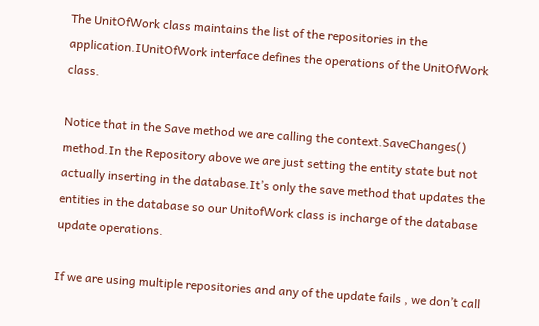The UnitOfWork class maintains the list of the repositories in the application.IUnitOfWork interface defines the operations of the UnitOfWork class.

Notice that in the Save method we are calling the context.SaveChanges() method.In the Repository above we are just setting the entity state but not actually inserting in the database.It’s only the save method that updates the entities in the database so our UnitofWork class is incharge of the database update operations.

If we are using multiple repositories and any of the update fails , we don’t call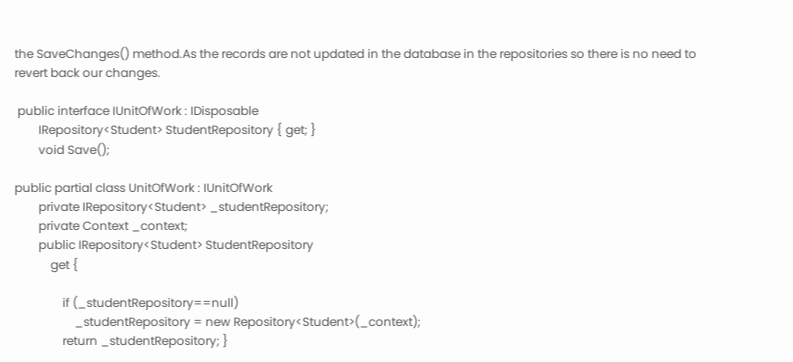the SaveChanges() method.As the records are not updated in the database in the repositories so there is no need to revert back our changes.

 public interface IUnitOfWork : IDisposable
        IRepository<Student> StudentRepository { get; }
        void Save();

public partial class UnitOfWork : IUnitOfWork
        private IRepository<Student> _studentRepository;
        private Context _context;
        public IRepository<Student> StudentRepository
            get {

                if (_studentRepository==null)
                    _studentRepository = new Repository<Student>(_context);
                return _studentRepository; }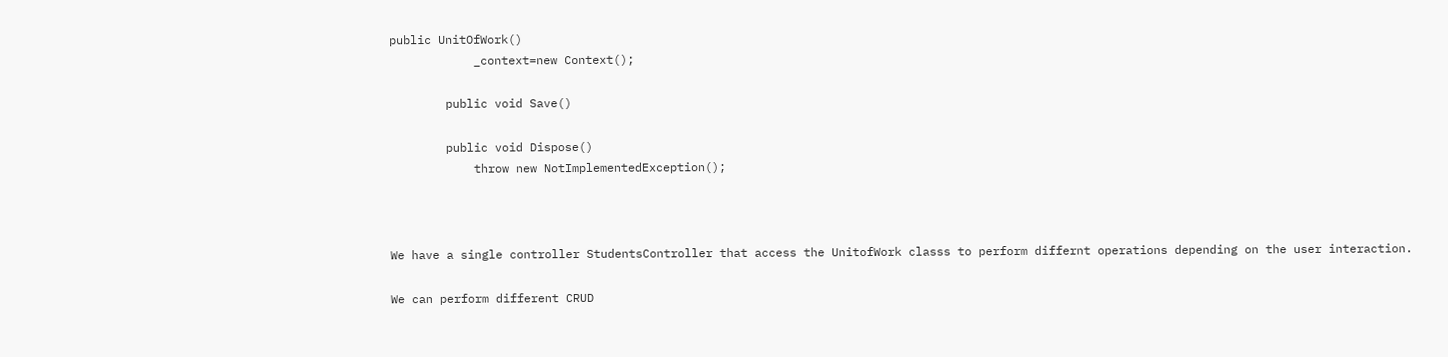public UnitOfWork()
            _context=new Context();

        public void Save()

        public void Dispose()
            throw new NotImplementedException();



We have a single controller StudentsController that access the UnitofWork classs to perform differnt operations depending on the user interaction.

We can perform different CRUD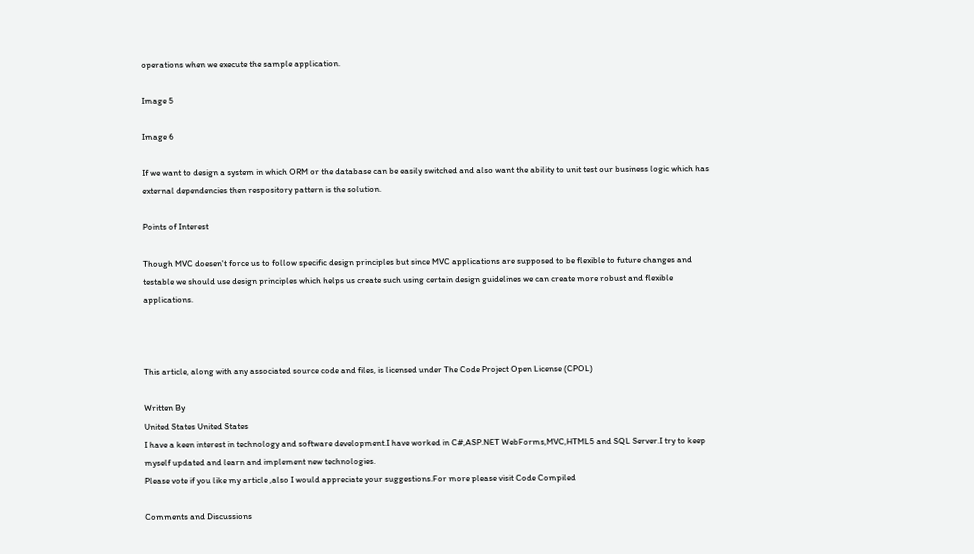operations when we execute the sample application.

Image 5

Image 6

If we want to design a system in which ORM or the database can be easily switched and also want the ability to unit test our business logic which has external dependencies then respository pattern is the solution.

Points of Interest

Though MVC doesen't force us to follow specific design principles but since MVC applications are supposed to be flexible to future changes and testable we should use design principles which helps us create such using certain design guidelines we can create more robust and flexible applications.



This article, along with any associated source code and files, is licensed under The Code Project Open License (CPOL)

Written By
United States United States
I have a keen interest in technology and software development.I have worked in C#,ASP.NET WebForms,MVC,HTML5 and SQL Server.I try to keep myself updated and learn and implement new technologies.
Please vote if you like my article ,also I would appreciate your suggestions.For more please visit Code Compiled

Comments and Discussions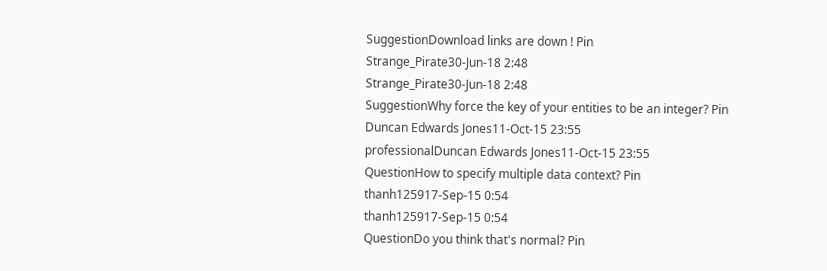SuggestionDownload links are down ! Pin
Strange_Pirate30-Jun-18 2:48
Strange_Pirate30-Jun-18 2:48
SuggestionWhy force the key of your entities to be an integer? Pin
Duncan Edwards Jones11-Oct-15 23:55
professionalDuncan Edwards Jones11-Oct-15 23:55
QuestionHow to specify multiple data context? Pin
thanh125917-Sep-15 0:54
thanh125917-Sep-15 0:54
QuestionDo you think that's normal? Pin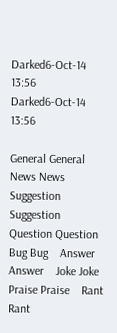Darked6-Oct-14 13:56
Darked6-Oct-14 13:56

General General    News News    Suggestion Suggestion    Question Question    Bug Bug    Answer Answer    Joke Joke    Praise Praise    Rant Rant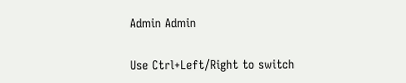Admin Admin

Use Ctrl+Left/Right to switch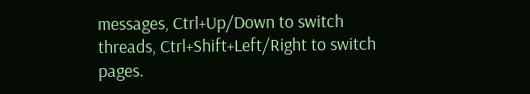messages, Ctrl+Up/Down to switch threads, Ctrl+Shift+Left/Right to switch pages.